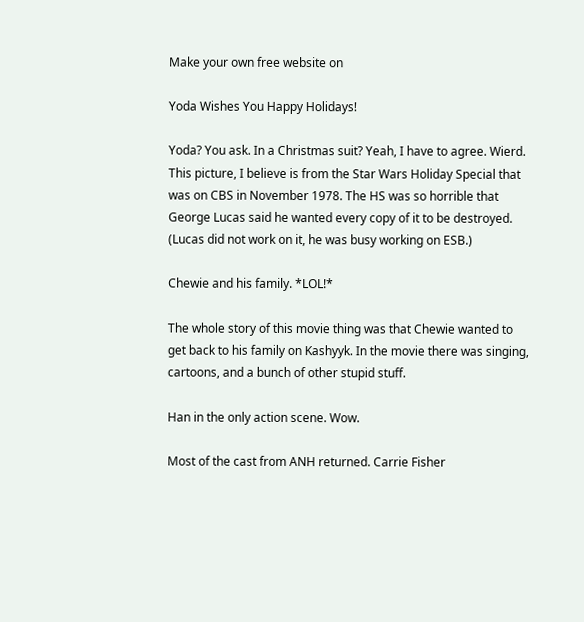Make your own free website on

Yoda Wishes You Happy Holidays!

Yoda? You ask. In a Christmas suit? Yeah, I have to agree. Wierd. This picture, I believe is from the Star Wars Holiday Special that was on CBS in November 1978. The HS was so horrible that George Lucas said he wanted every copy of it to be destroyed. (Lucas did not work on it, he was busy working on ESB.)

Chewie and his family. *LOL!*

The whole story of this movie thing was that Chewie wanted to get back to his family on Kashyyk. In the movie there was singing, cartoons, and a bunch of other stupid stuff.

Han in the only action scene. Wow.

Most of the cast from ANH returned. Carrie Fisher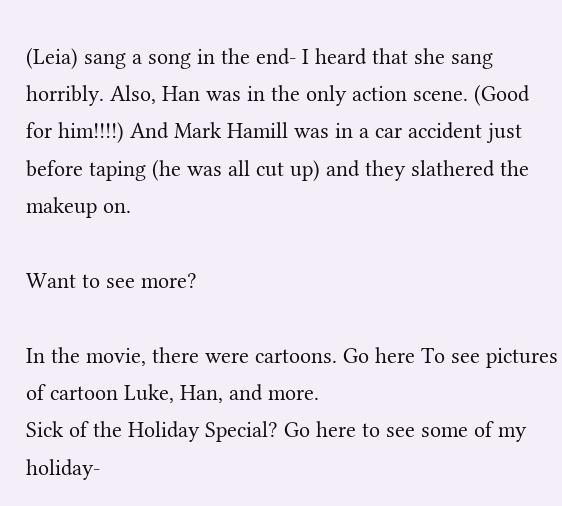(Leia) sang a song in the end- I heard that she sang horribly. Also, Han was in the only action scene. (Good for him!!!!) And Mark Hamill was in a car accident just before taping (he was all cut up) and they slathered the makeup on.

Want to see more?

In the movie, there were cartoons. Go here To see pictures of cartoon Luke, Han, and more.
Sick of the Holiday Special? Go here to see some of my holiday-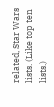related, Star Wars lists. (Like top ten lists.)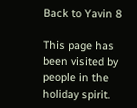Back to Yavin 8

This page has been visited by people in the holiday spirit.